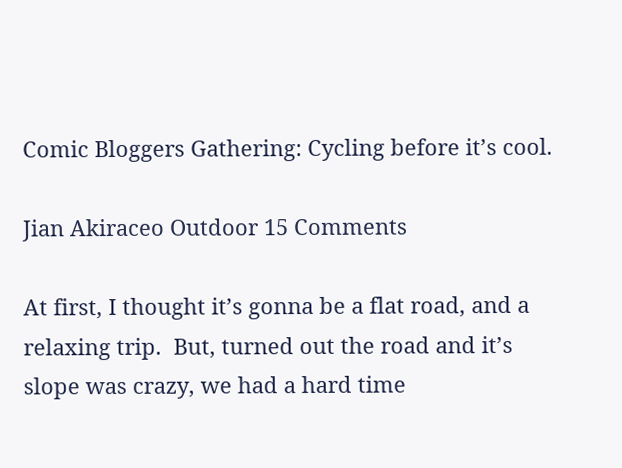Comic Bloggers Gathering: Cycling before it’s cool.

Jian Akiraceo Outdoor 15 Comments

At first, I thought it’s gonna be a flat road, and a relaxing trip.  But, turned out the road and it’s slope was crazy, we had a hard time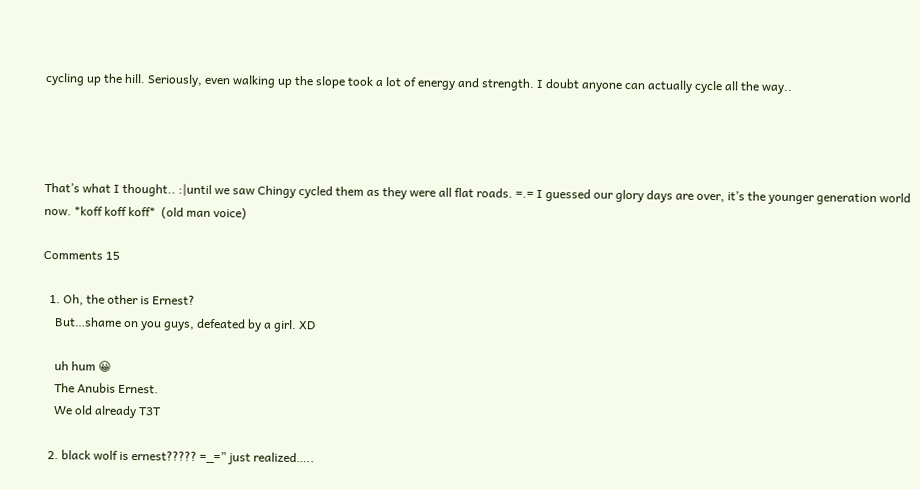cycling up the hill. Seriously, even walking up the slope took a lot of energy and strength. I doubt anyone can actually cycle all the way..




That’s what I thought.. :|until we saw Chingy cycled them as they were all flat roads. =.= I guessed our glory days are over, it’s the younger generation world now. *koff koff koff*  (old man voice)

Comments 15

  1. Oh, the other is Ernest?
    But…shame on you guys, defeated by a girl. XD

    uh hum 😀
    The Anubis Ernest.
    We old already T3T

  2. black wolf is ernest????? =_=” just realized…..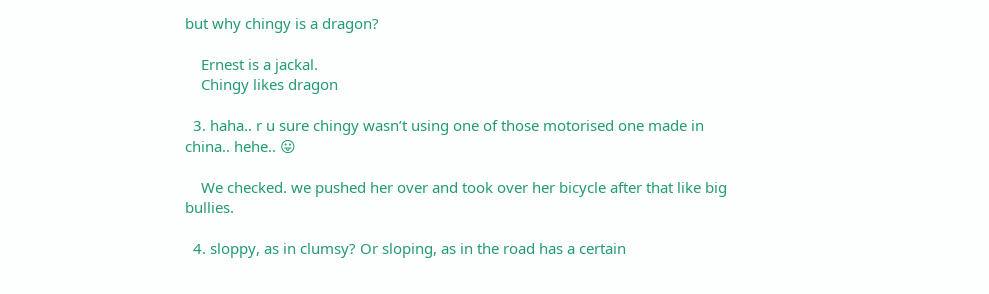but why chingy is a dragon?

    Ernest is a jackal.
    Chingy likes dragon

  3. haha.. r u sure chingy wasn’t using one of those motorised one made in china.. hehe.. 😛

    We checked. we pushed her over and took over her bicycle after that like big bullies.

  4. sloppy, as in clumsy? Or sloping, as in the road has a certain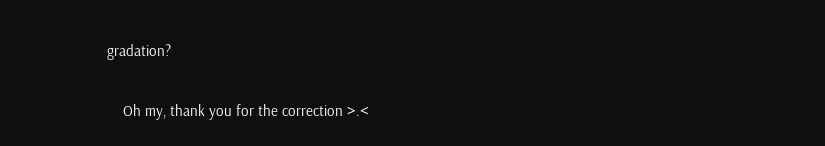gradation?

    Oh my, thank you for the correction >.<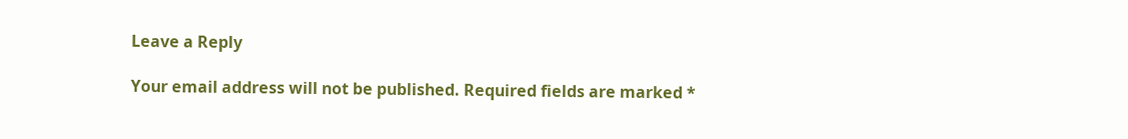Leave a Reply

Your email address will not be published. Required fields are marked *